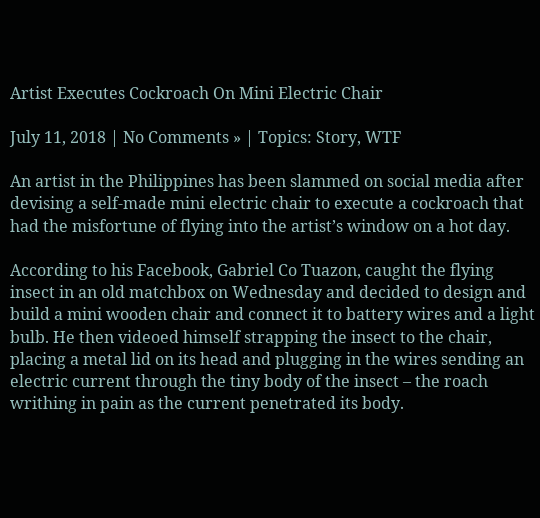Artist Executes Cockroach On Mini Electric Chair

July 11, 2018 | No Comments » | Topics: Story, WTF

An artist in the Philippines has been slammed on social media after devising a self-made mini electric chair to execute a cockroach that had the misfortune of flying into the artist’s window on a hot day.

According to his Facebook, Gabriel Co Tuazon, caught the flying insect in an old matchbox on Wednesday and decided to design and build a mini wooden chair and connect it to battery wires and a light bulb. He then videoed himself strapping the insect to the chair, placing a metal lid on its head and plugging in the wires sending an electric current through the tiny body of the insect – the roach writhing in pain as the current penetrated its body.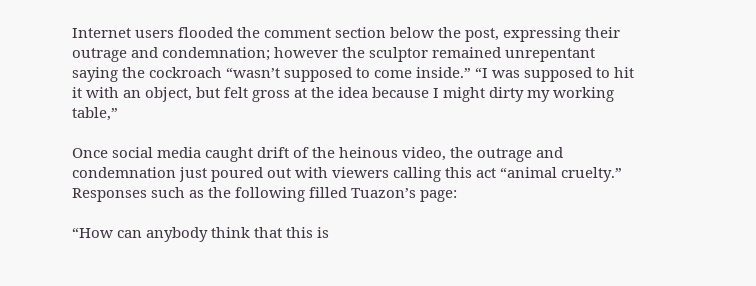Internet users flooded the comment section below the post, expressing their outrage and condemnation; however the sculptor remained unrepentant saying the cockroach “wasn’t supposed to come inside.” “I was supposed to hit it with an object, but felt gross at the idea because I might dirty my working table,”

Once social media caught drift of the heinous video, the outrage and condemnation just poured out with viewers calling this act “animal cruelty.” Responses such as the following filled Tuazon’s page:

“How can anybody think that this is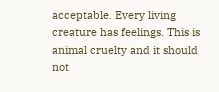acceptable. Every living creature has feelings. This is animal cruelty and it should not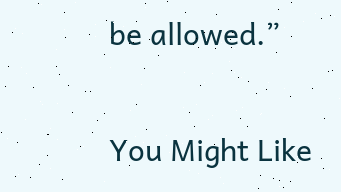be allowed.”

You Might Like